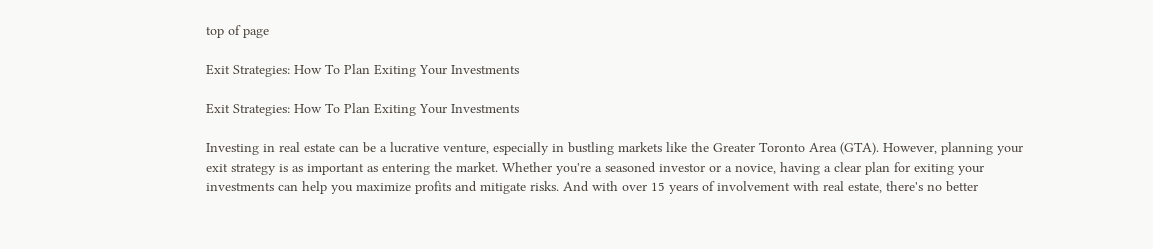top of page

Exit Strategies: How To Plan Exiting Your Investments

Exit Strategies: How To Plan Exiting Your Investments

Investing in real estate can be a lucrative venture, especially in bustling markets like the Greater Toronto Area (GTA). However, planning your exit strategy is as important as entering the market. Whether you're a seasoned investor or a novice, having a clear plan for exiting your investments can help you maximize profits and mitigate risks. And with over 15 years of involvement with real estate, there's no better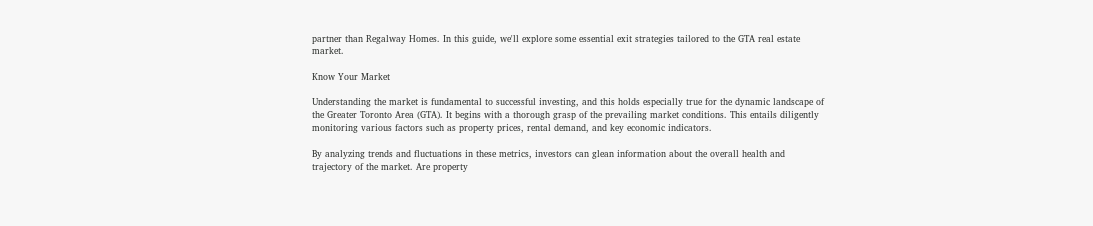partner than Regalway Homes. In this guide, we'll explore some essential exit strategies tailored to the GTA real estate market.

Know Your Market

Understanding the market is fundamental to successful investing, and this holds especially true for the dynamic landscape of the Greater Toronto Area (GTA). It begins with a thorough grasp of the prevailing market conditions. This entails diligently monitoring various factors such as property prices, rental demand, and key economic indicators.

By analyzing trends and fluctuations in these metrics, investors can glean information about the overall health and trajectory of the market. Are property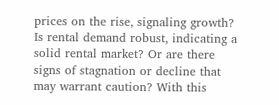prices on the rise, signaling growth? Is rental demand robust, indicating a solid rental market? Or are there signs of stagnation or decline that may warrant caution? With this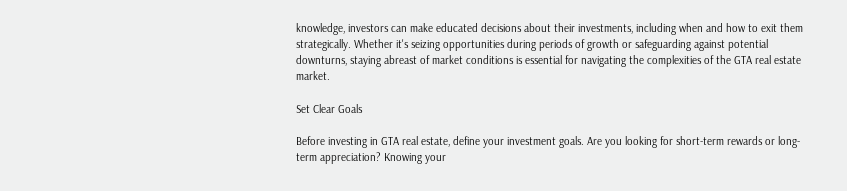knowledge, investors can make educated decisions about their investments, including when and how to exit them strategically. Whether it's seizing opportunities during periods of growth or safeguarding against potential downturns, staying abreast of market conditions is essential for navigating the complexities of the GTA real estate market.

Set Clear Goals

Before investing in GTA real estate, define your investment goals. Are you looking for short-term rewards or long-term appreciation? Knowing your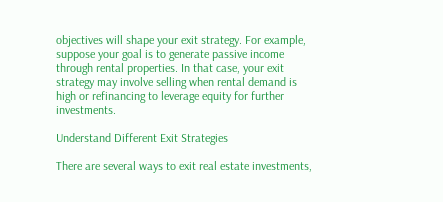objectives will shape your exit strategy. For example, suppose your goal is to generate passive income through rental properties. In that case, your exit strategy may involve selling when rental demand is high or refinancing to leverage equity for further investments.

Understand Different Exit Strategies

There are several ways to exit real estate investments,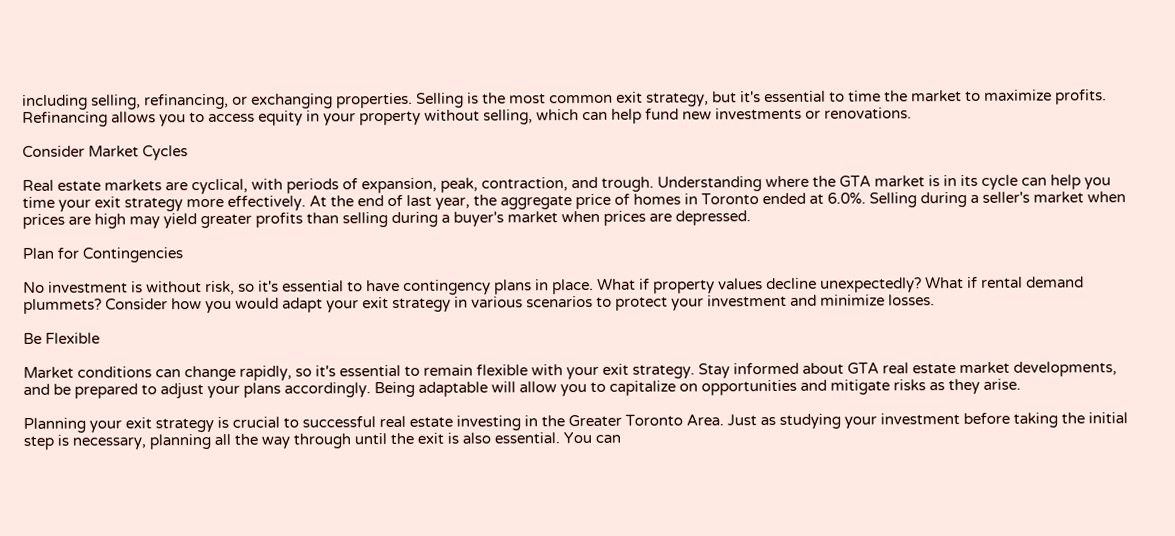including selling, refinancing, or exchanging properties. Selling is the most common exit strategy, but it's essential to time the market to maximize profits. Refinancing allows you to access equity in your property without selling, which can help fund new investments or renovations.

Consider Market Cycles

Real estate markets are cyclical, with periods of expansion, peak, contraction, and trough. Understanding where the GTA market is in its cycle can help you time your exit strategy more effectively. At the end of last year, the aggregate price of homes in Toronto ended at 6.0%. Selling during a seller's market when prices are high may yield greater profits than selling during a buyer's market when prices are depressed.

Plan for Contingencies

No investment is without risk, so it's essential to have contingency plans in place. What if property values decline unexpectedly? What if rental demand plummets? Consider how you would adapt your exit strategy in various scenarios to protect your investment and minimize losses.

Be Flexible

Market conditions can change rapidly, so it's essential to remain flexible with your exit strategy. Stay informed about GTA real estate market developments, and be prepared to adjust your plans accordingly. Being adaptable will allow you to capitalize on opportunities and mitigate risks as they arise.

Planning your exit strategy is crucial to successful real estate investing in the Greater Toronto Area. Just as studying your investment before taking the initial step is necessary, planning all the way through until the exit is also essential. You can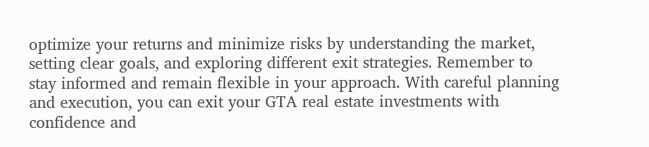optimize your returns and minimize risks by understanding the market, setting clear goals, and exploring different exit strategies. Remember to stay informed and remain flexible in your approach. With careful planning and execution, you can exit your GTA real estate investments with confidence and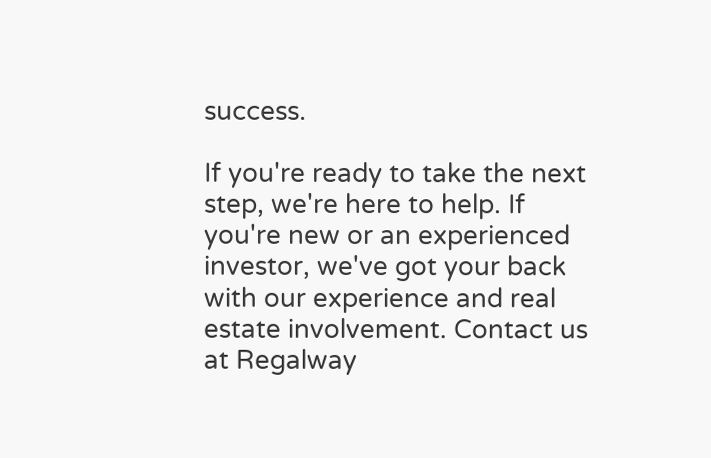success.

If you're ready to take the next step, we're here to help. If you're new or an experienced investor, we've got your back with our experience and real estate involvement. Contact us at Regalway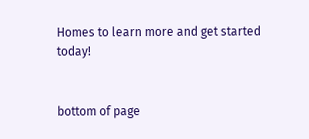Homes to learn more and get started today!


bottom of page